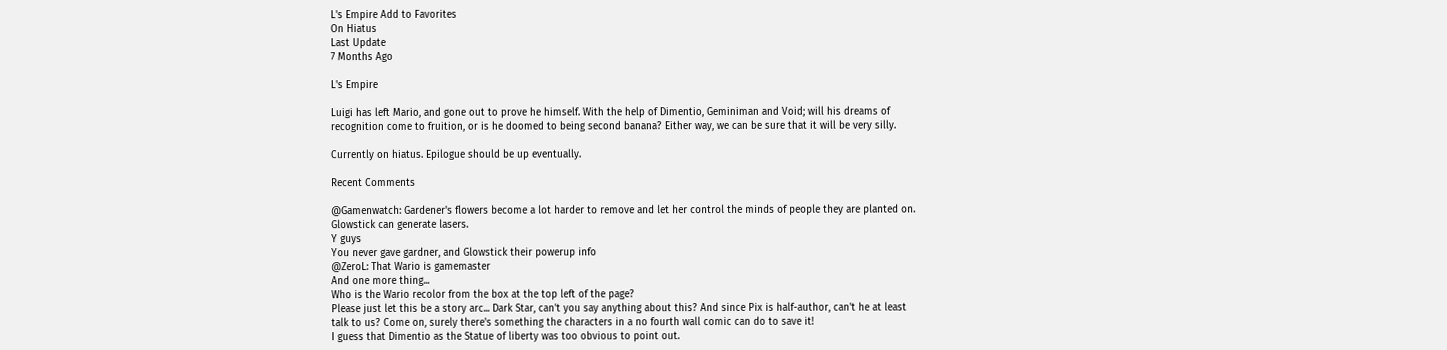L's Empire Add to Favorites
On Hiatus
Last Update
7 Months Ago

L's Empire

Luigi has left Mario, and gone out to prove he himself. With the help of Dimentio, Geminiman and Void; will his dreams of recognition come to fruition, or is he doomed to being second banana? Either way, we can be sure that it will be very silly.

Currently on hiatus. Epilogue should be up eventually.

Recent Comments

@Gamenwatch: Gardener's flowers become a lot harder to remove and let her control the minds of people they are planted on. Glowstick can generate lasers.
Y guys
You never gave gardner, and Glowstick their powerup info
@ZeroL: That Wario is gamemaster
And one more thing...
Who is the Wario recolor from the box at the top left of the page?
Please just let this be a story arc... Dark Star, can't you say anything about this? And since Pix is half-author, can't he at least talk to us? Come on, surely there's something the characters in a no fourth wall comic can do to save it!
I guess that Dimentio as the Statue of liberty was too obvious to point out.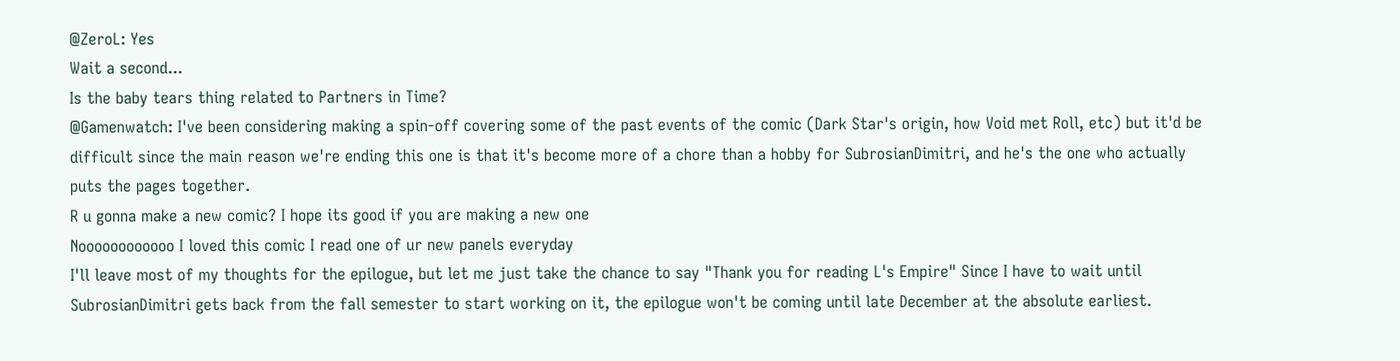@ZeroL: Yes
Wait a second...
Is the baby tears thing related to Partners in Time?
@Gamenwatch: I've been considering making a spin-off covering some of the past events of the comic (Dark Star's origin, how Void met Roll, etc) but it'd be difficult since the main reason we're ending this one is that it's become more of a chore than a hobby for SubrosianDimitri, and he's the one who actually puts the pages together.
R u gonna make a new comic? I hope its good if you are making a new one
Noooooooooooo I loved this comic I read one of ur new panels everyday
I'll leave most of my thoughts for the epilogue, but let me just take the chance to say "Thank you for reading L's Empire" Since I have to wait until SubrosianDimitri gets back from the fall semester to start working on it, the epilogue won't be coming until late December at the absolute earliest.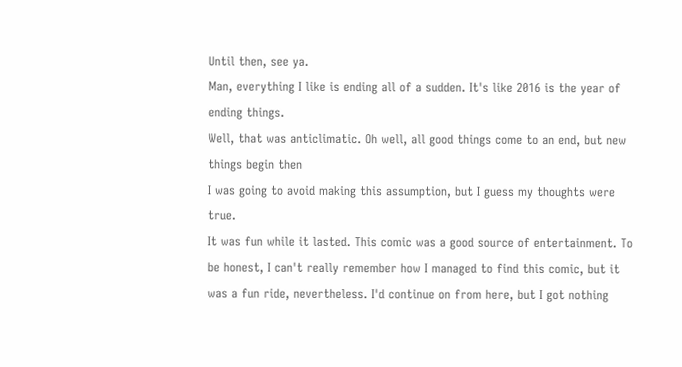Until then, see ya.
Man, everything I like is ending all of a sudden. It's like 2016 is the year of ending things.
Well, that was anticlimatic. Oh well, all good things come to an end, but new things begin then
I was going to avoid making this assumption, but I guess my thoughts were true.
It was fun while it lasted. This comic was a good source of entertainment. To be honest, I can't really remember how I managed to find this comic, but it was a fun ride, nevertheless. I'd continue on from here, but I got nothing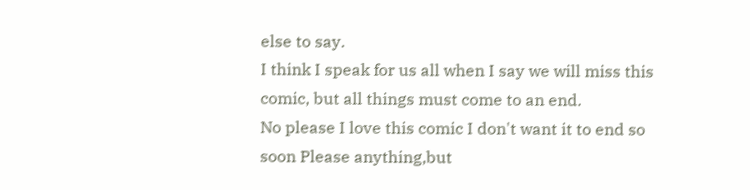else to say.
I think I speak for us all when I say we will miss this comic, but all things must come to an end.
No please I love this comic I don't want it to end so soon Please anything,but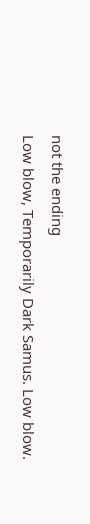not the ending
Low blow, Temporarily Dark Samus. Low blow.